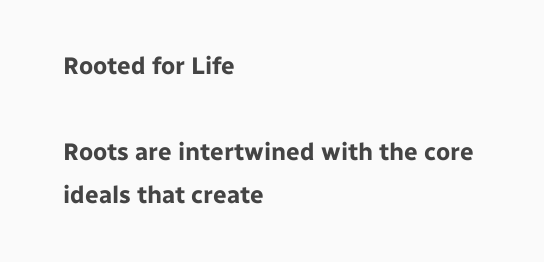Rooted for Life

Roots are intertwined with the core ideals that create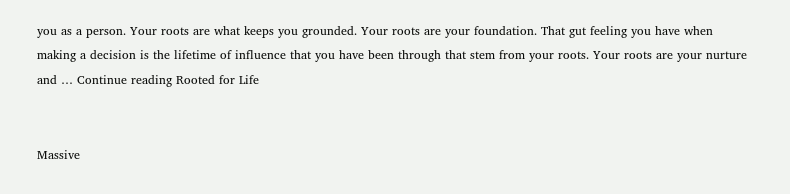you as a person. Your roots are what keeps you grounded. Your roots are your foundation. That gut feeling you have when making a decision is the lifetime of influence that you have been through that stem from your roots. Your roots are your nurture and … Continue reading Rooted for Life


Massive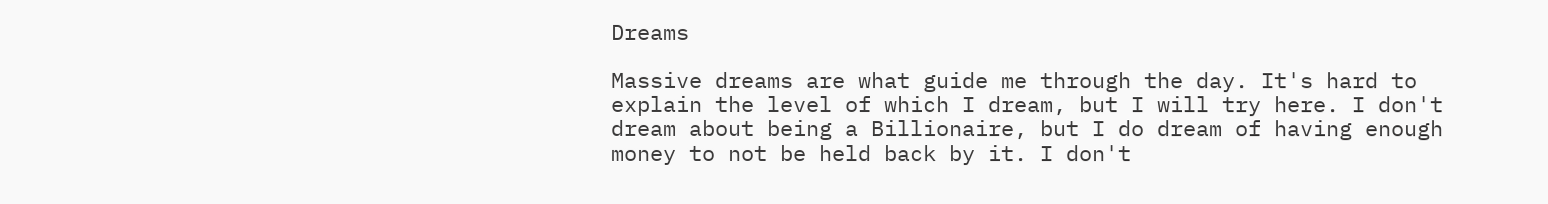Dreams

Massive dreams are what guide me through the day. It's hard to explain the level of which I dream, but I will try here. I don't dream about being a Billionaire, but I do dream of having enough money to not be held back by it. I don't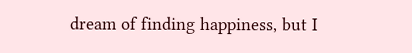dream of finding happiness, but I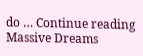do … Continue reading Massive Dreams